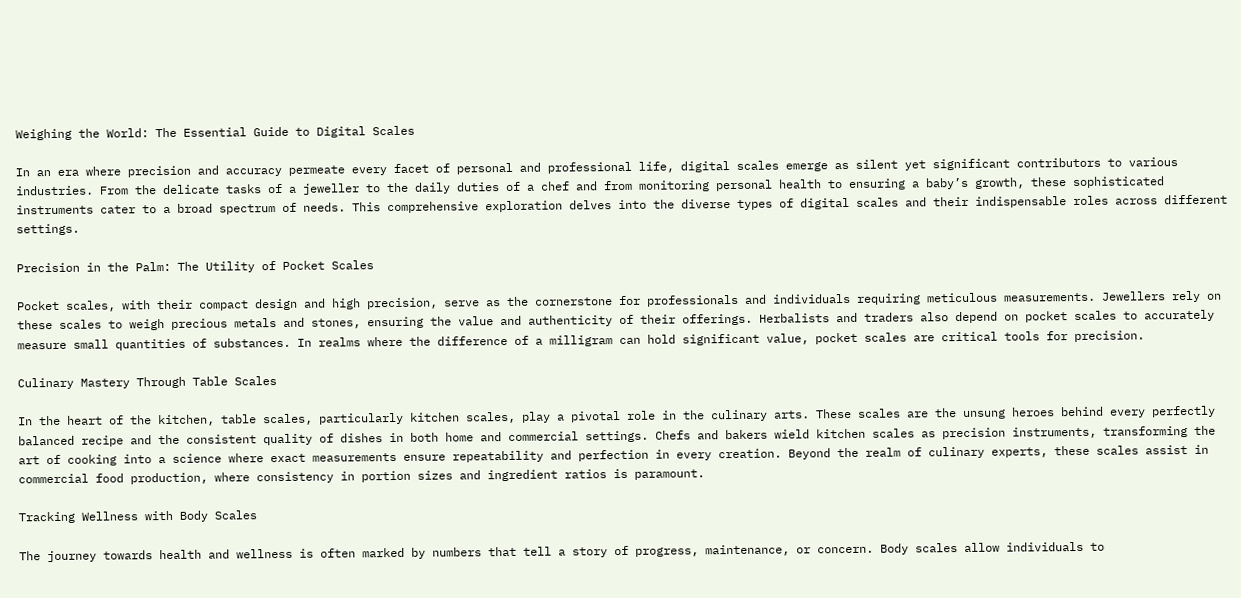Weighing the World: The Essential Guide to Digital Scales

In an era where precision and accuracy permeate every facet of personal and professional life, digital scales emerge as silent yet significant contributors to various industries. From the delicate tasks of a jeweller to the daily duties of a chef and from monitoring personal health to ensuring a baby’s growth, these sophisticated instruments cater to a broad spectrum of needs. This comprehensive exploration delves into the diverse types of digital scales and their indispensable roles across different settings.

Precision in the Palm: The Utility of Pocket Scales

Pocket scales, with their compact design and high precision, serve as the cornerstone for professionals and individuals requiring meticulous measurements. Jewellers rely on these scales to weigh precious metals and stones, ensuring the value and authenticity of their offerings. Herbalists and traders also depend on pocket scales to accurately measure small quantities of substances. In realms where the difference of a milligram can hold significant value, pocket scales are critical tools for precision.

Culinary Mastery Through Table Scales

In the heart of the kitchen, table scales, particularly kitchen scales, play a pivotal role in the culinary arts. These scales are the unsung heroes behind every perfectly balanced recipe and the consistent quality of dishes in both home and commercial settings. Chefs and bakers wield kitchen scales as precision instruments, transforming the art of cooking into a science where exact measurements ensure repeatability and perfection in every creation. Beyond the realm of culinary experts, these scales assist in commercial food production, where consistency in portion sizes and ingredient ratios is paramount.

Tracking Wellness with Body Scales

The journey towards health and wellness is often marked by numbers that tell a story of progress, maintenance, or concern. Body scales allow individuals to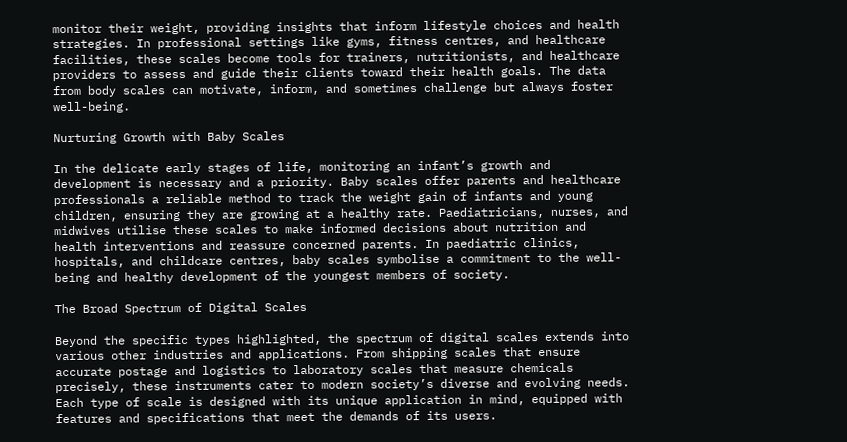monitor their weight, providing insights that inform lifestyle choices and health strategies. In professional settings like gyms, fitness centres, and healthcare facilities, these scales become tools for trainers, nutritionists, and healthcare providers to assess and guide their clients toward their health goals. The data from body scales can motivate, inform, and sometimes challenge but always foster well-being.

Nurturing Growth with Baby Scales

In the delicate early stages of life, monitoring an infant’s growth and development is necessary and a priority. Baby scales offer parents and healthcare professionals a reliable method to track the weight gain of infants and young children, ensuring they are growing at a healthy rate. Paediatricians, nurses, and midwives utilise these scales to make informed decisions about nutrition and health interventions and reassure concerned parents. In paediatric clinics, hospitals, and childcare centres, baby scales symbolise a commitment to the well-being and healthy development of the youngest members of society.

The Broad Spectrum of Digital Scales

Beyond the specific types highlighted, the spectrum of digital scales extends into various other industries and applications. From shipping scales that ensure accurate postage and logistics to laboratory scales that measure chemicals precisely, these instruments cater to modern society’s diverse and evolving needs. Each type of scale is designed with its unique application in mind, equipped with features and specifications that meet the demands of its users.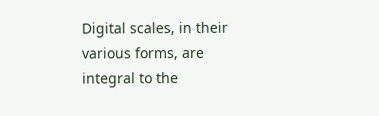Digital scales, in their various forms, are integral to the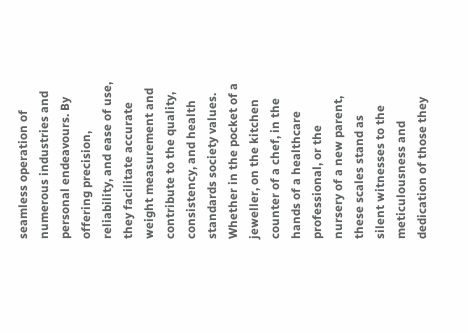seamless operation of numerous industries and personal endeavours. By offering precision, reliability, and ease of use, they facilitate accurate weight measurement and contribute to the quality, consistency, and health standards society values. Whether in the pocket of a jeweller, on the kitchen counter of a chef, in the hands of a healthcare professional, or the nursery of a new parent, these scales stand as silent witnesses to the meticulousness and dedication of those they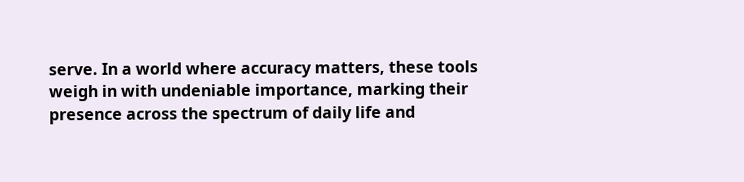serve. In a world where accuracy matters, these tools weigh in with undeniable importance, marking their presence across the spectrum of daily life and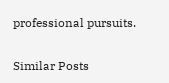professional pursuits.

Similar Posts